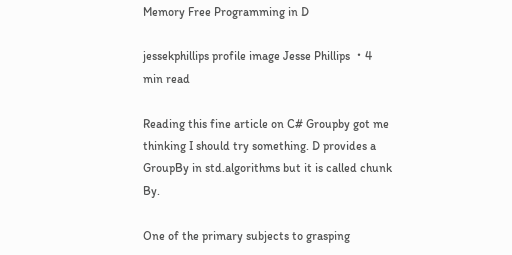Memory Free Programming in D

jessekphillips profile image Jesse Phillips ・4 min read

Reading this fine article on C# Groupby got me thinking I should try something. D provides a GroupBy in std.algorithms but it is called chunk By.

One of the primary subjects to grasping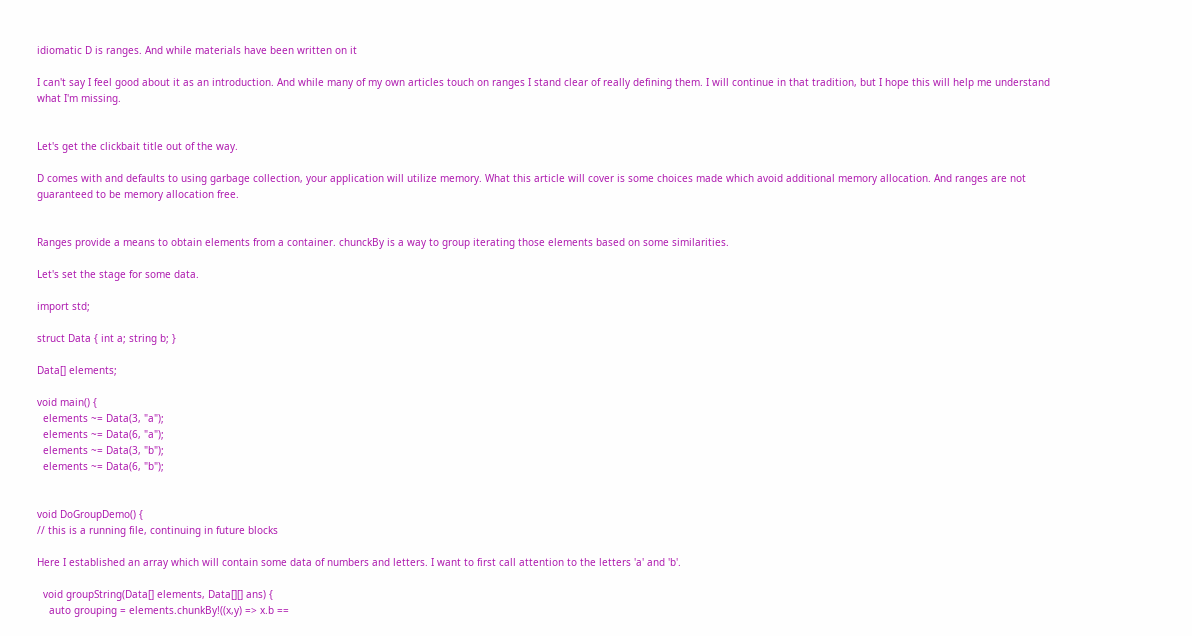idiomatic D is ranges. And while materials have been written on it

I can't say I feel good about it as an introduction. And while many of my own articles touch on ranges I stand clear of really defining them. I will continue in that tradition, but I hope this will help me understand what I'm missing.


Let's get the clickbait title out of the way.

D comes with and defaults to using garbage collection, your application will utilize memory. What this article will cover is some choices made which avoid additional memory allocation. And ranges are not guaranteed to be memory allocation free.


Ranges provide a means to obtain elements from a container. chunckBy is a way to group iterating those elements based on some similarities.

Let's set the stage for some data.

import std;

struct Data { int a; string b; }

Data[] elements;

void main() {
  elements ~= Data(3, "a");
  elements ~= Data(6, "a");
  elements ~= Data(3, "b");
  elements ~= Data(6, "b");


void DoGroupDemo() {
// this is a running file, continuing in future blocks

Here I established an array which will contain some data of numbers and letters. I want to first call attention to the letters 'a' and 'b'.

  void groupString(Data[] elements, Data[][] ans) {
    auto grouping = elements.chunkBy!((x,y) => x.b ==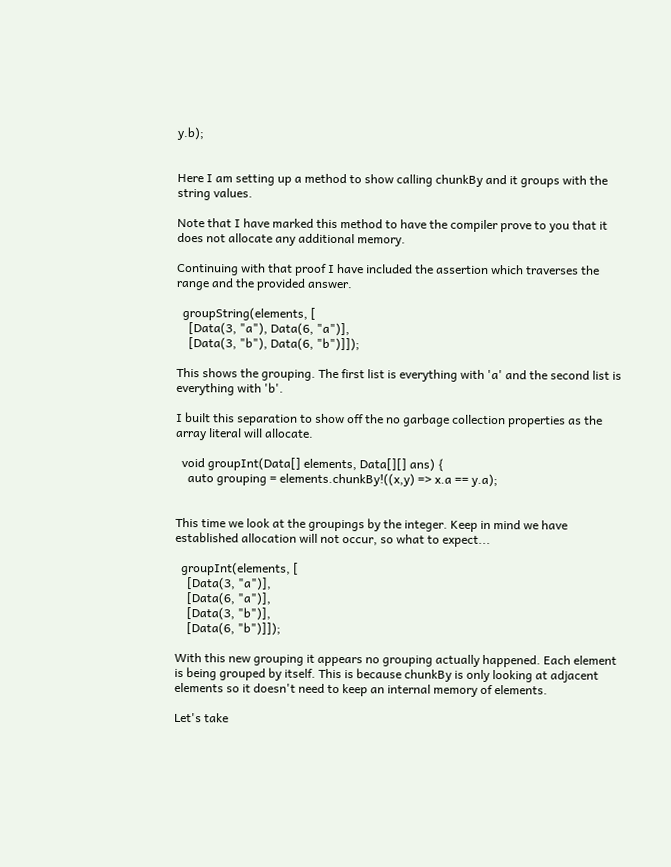y.b);


Here I am setting up a method to show calling chunkBy and it groups with the string values.

Note that I have marked this method to have the compiler prove to you that it does not allocate any additional memory.

Continuing with that proof I have included the assertion which traverses the range and the provided answer.

  groupString(elements, [
    [Data(3, "a"), Data(6, "a")],
    [Data(3, "b"), Data(6, "b")]]);

This shows the grouping. The first list is everything with 'a' and the second list is everything with 'b'.

I built this separation to show off the no garbage collection properties as the array literal will allocate.

  void groupInt(Data[] elements, Data[][] ans) {
    auto grouping = elements.chunkBy!((x,y) => x.a == y.a);


This time we look at the groupings by the integer. Keep in mind we have established allocation will not occur, so what to expect...

  groupInt(elements, [
    [Data(3, "a")],
    [Data(6, "a")],
    [Data(3, "b")],
    [Data(6, "b")]]);

With this new grouping it appears no grouping actually happened. Each element is being grouped by itself. This is because chunkBy is only looking at adjacent elements so it doesn't need to keep an internal memory of elements.

Let's take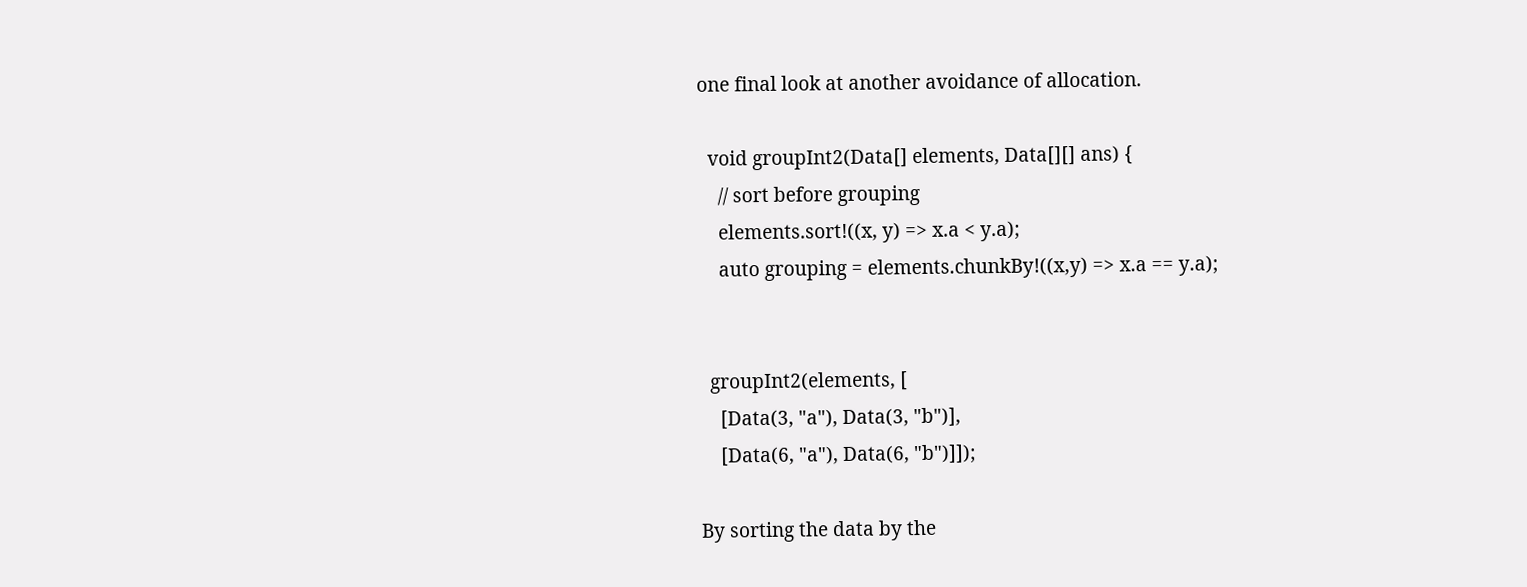one final look at another avoidance of allocation.

  void groupInt2(Data[] elements, Data[][] ans) {
    // sort before grouping
    elements.sort!((x, y) => x.a < y.a);
    auto grouping = elements.chunkBy!((x,y) => x.a == y.a);


  groupInt2(elements, [
    [Data(3, "a"), Data(3, "b")],
    [Data(6, "a"), Data(6, "b")]]);

By sorting the data by the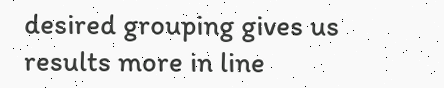desired grouping gives us results more in line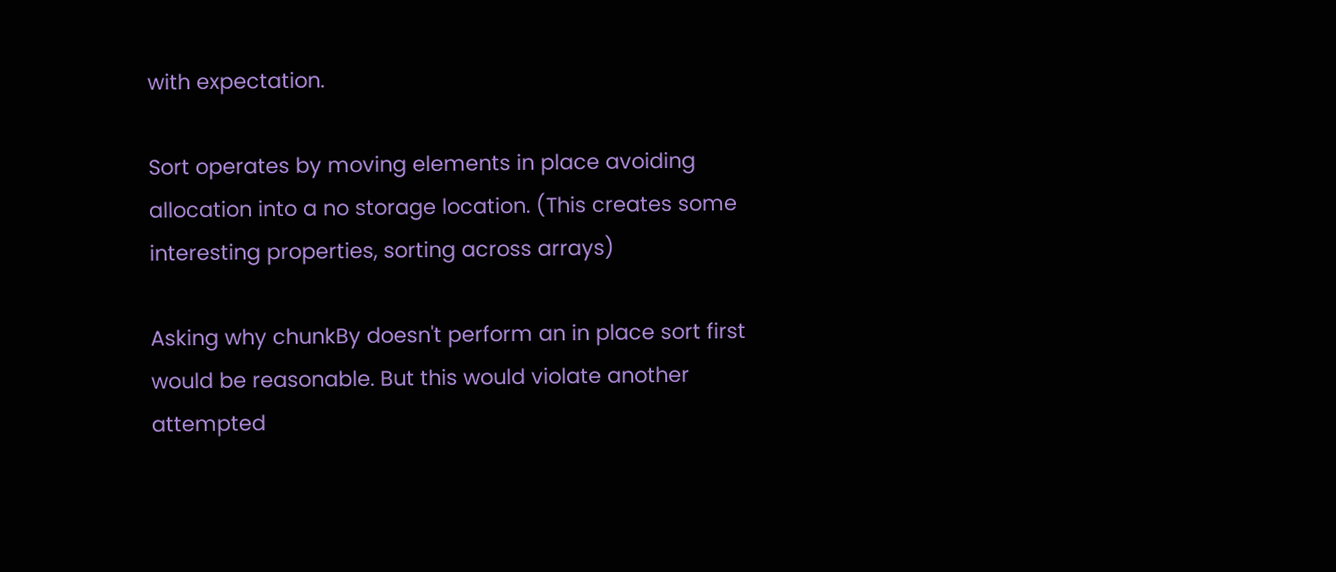with expectation.

Sort operates by moving elements in place avoiding allocation into a no storage location. (This creates some interesting properties, sorting across arrays)

Asking why chunkBy doesn't perform an in place sort first would be reasonable. But this would violate another attempted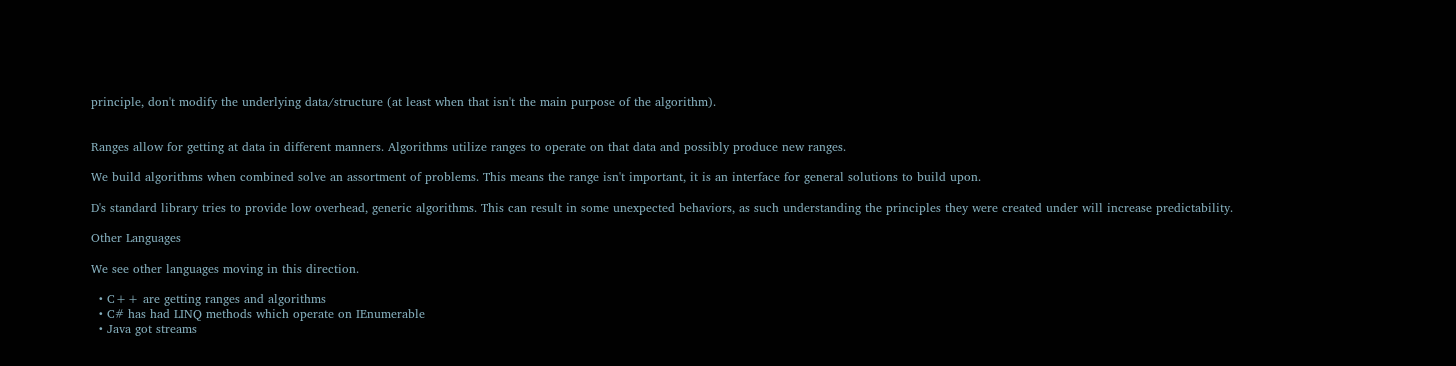principle, don't modify the underlying data/structure (at least when that isn't the main purpose of the algorithm).


Ranges allow for getting at data in different manners. Algorithms utilize ranges to operate on that data and possibly produce new ranges.

We build algorithms when combined solve an assortment of problems. This means the range isn't important, it is an interface for general solutions to build upon.

D's standard library tries to provide low overhead, generic algorithms. This can result in some unexpected behaviors, as such understanding the principles they were created under will increase predictability.

Other Languages

We see other languages moving in this direction.

  • C++ are getting ranges and algorithms
  • C# has had LINQ methods which operate on IEnumerable
  • Java got streams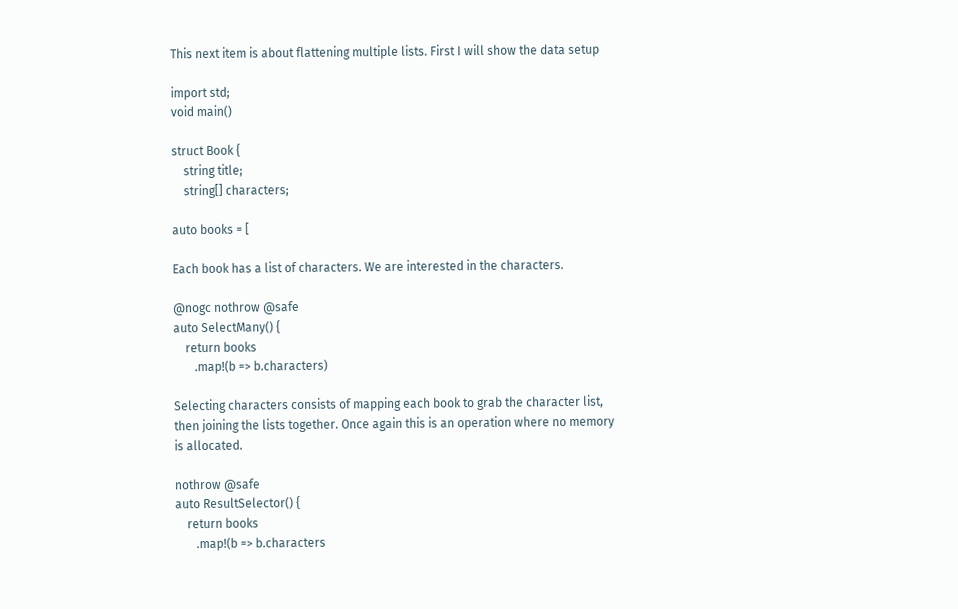This next item is about flattening multiple lists. First I will show the data setup

import std;
void main()

struct Book {
    string title;
    string[] characters;

auto books = [

Each book has a list of characters. We are interested in the characters.

@nogc nothrow @safe
auto SelectMany() {
    return books
       .map!(b => b.characters)

Selecting characters consists of mapping each book to grab the character list, then joining the lists together. Once again this is an operation where no memory is allocated.

nothrow @safe
auto ResultSelector() {
    return books
       .map!(b => b.characters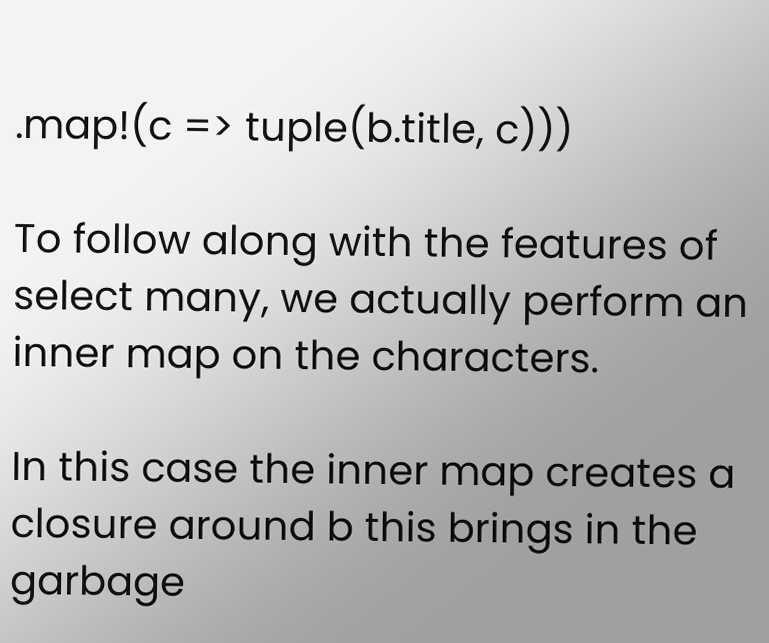.map!(c => tuple(b.title, c)))

To follow along with the features of select many, we actually perform an inner map on the characters.

In this case the inner map creates a closure around b this brings in the garbage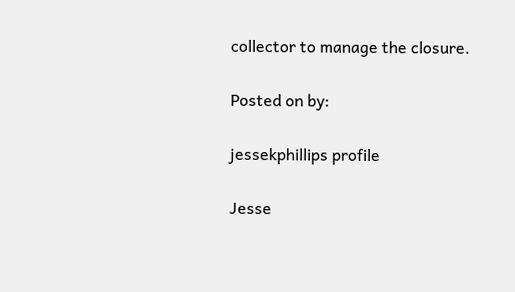collector to manage the closure.

Posted on by:

jessekphillips profile

Jesse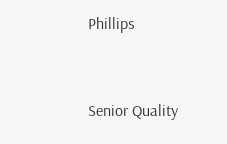Phillips


Senior Quality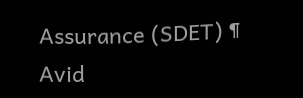Assurance (SDET) ¶ Avid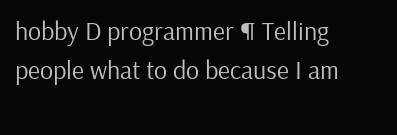hobby D programmer ¶ Telling people what to do because I am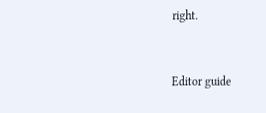right.


Editor guide